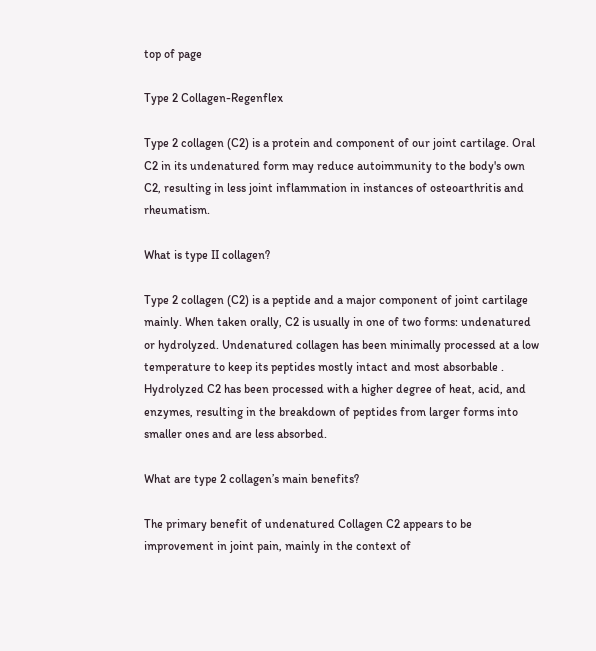top of page

Type 2 Collagen-Regenflex

Type 2 collagen (C2) is a protein and component of our joint cartilage. Oral C2 in its undenatured form may reduce autoimmunity to the body's own C2, resulting in less joint inflammation in instances of osteoarthritis and rheumatism.

What is type II collagen?

Type 2 collagen (C2) is a peptide and a major component of joint cartilage mainly. When taken orally, C2 is usually in one of two forms: undenatured or hydrolyzed. Undenatured collagen has been minimally processed at a low temperature to keep its peptides mostly intact and most absorbable . Hydrolyzed C2 has been processed with a higher degree of heat, acid, and enzymes, resulting in the breakdown of peptides from larger forms into smaller ones and are less absorbed.

What are type 2 collagen’s main benefits?

The primary benefit of undenatured Collagen C2 appears to be improvement in joint pain, mainly in the context of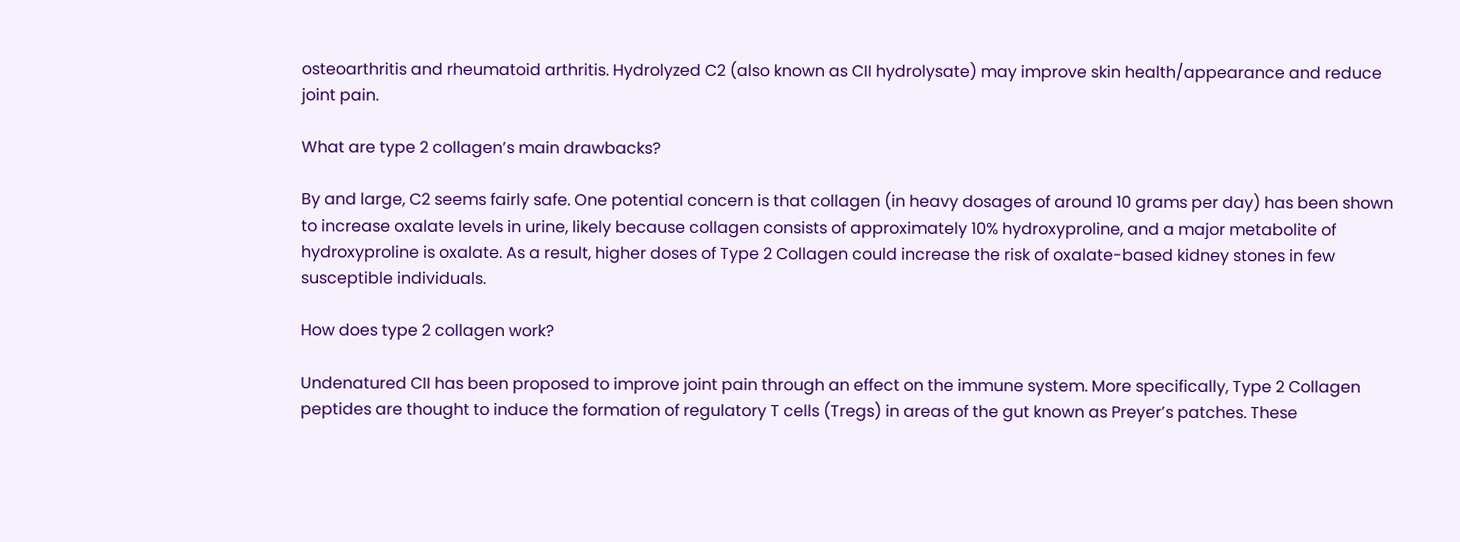osteoarthritis and rheumatoid arthritis. Hydrolyzed C2 (also known as CII hydrolysate) may improve skin health/appearance and reduce joint pain.

What are type 2 collagen’s main drawbacks?

By and large, C2 seems fairly safe. One potential concern is that collagen (in heavy dosages of around 10 grams per day) has been shown to increase oxalate levels in urine, likely because collagen consists of approximately 10% hydroxyproline, and a major metabolite of hydroxyproline is oxalate. As a result, higher doses of Type 2 Collagen could increase the risk of oxalate-based kidney stones in few susceptible individuals.

How does type 2 collagen work?

Undenatured CII has been proposed to improve joint pain through an effect on the immune system. More specifically, Type 2 Collagen peptides are thought to induce the formation of regulatory T cells (Tregs) in areas of the gut known as Preyer’s patches. These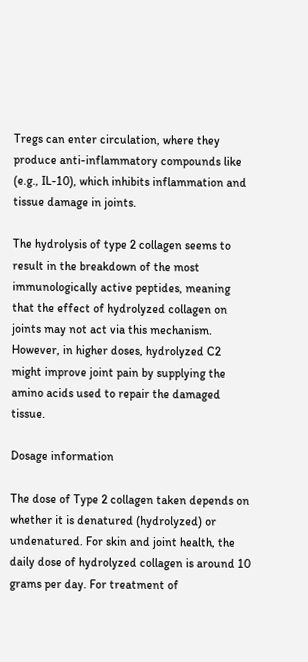Tregs can enter circulation, where they produce anti-inflammatory compounds like (e.g., IL-10), which inhibits inflammation and tissue damage in joints.

The hydrolysis of type 2 collagen seems to result in the breakdown of the most immunologically active peptides, meaning that the effect of hydrolyzed collagen on joints may not act via this mechanism. However, in higher doses, hydrolyzed C2 might improve joint pain by supplying the amino acids used to repair the damaged tissue.

Dosage information

The dose of Type 2 collagen taken depends on whether it is denatured (hydrolyzed) or undenatured. For skin and joint health, the daily dose of hydrolyzed collagen is around 10 grams per day. For treatment of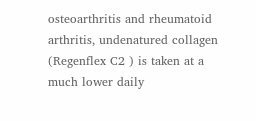osteoarthritis and rheumatoid arthritis, undenatured collagen (Regenflex C2 ) is taken at a much lower daily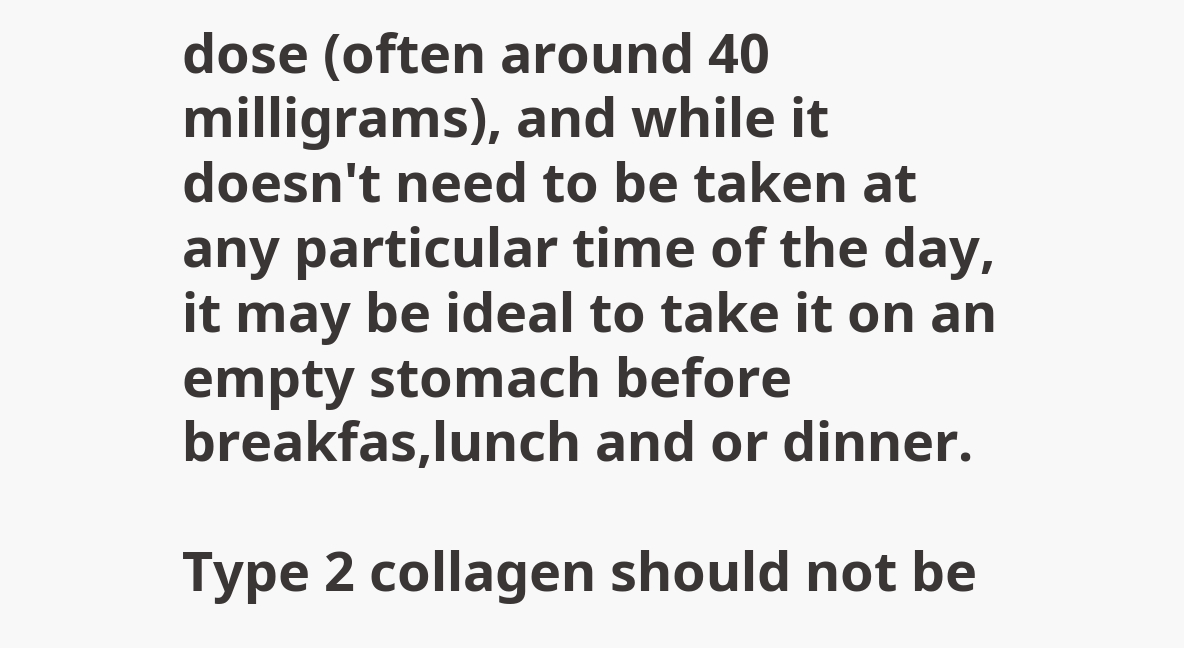dose (often around 40 milligrams), and while it doesn't need to be taken at any particular time of the day, it may be ideal to take it on an empty stomach before breakfas,lunch and or dinner.

Type 2 collagen should not be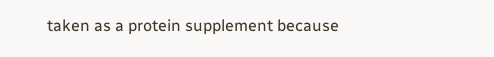taken as a protein supplement because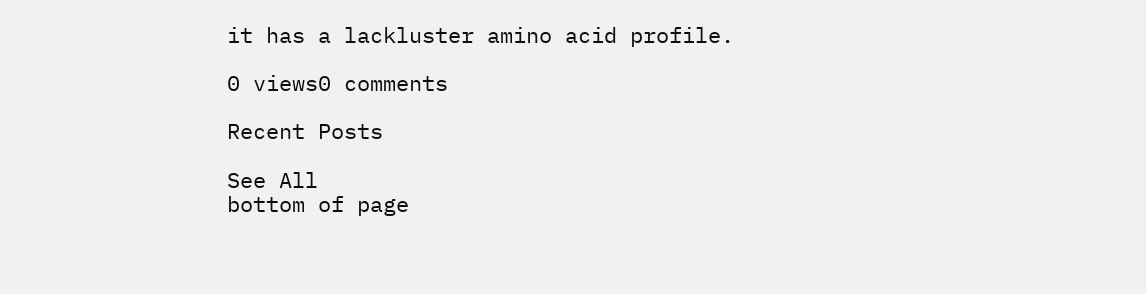it has a lackluster amino acid profile.

0 views0 comments

Recent Posts

See All
bottom of page